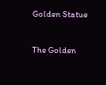Golden Statue

The Golden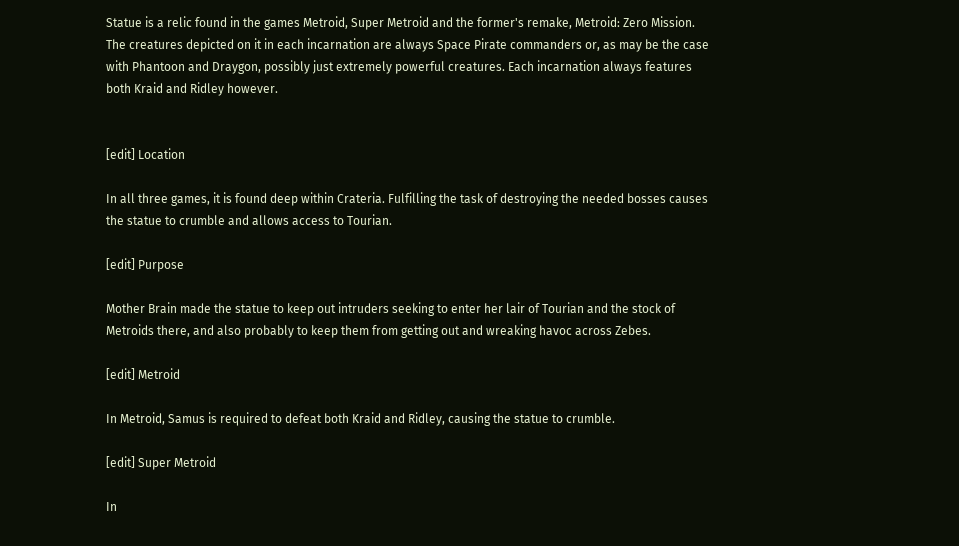Statue is a relic found in the games Metroid, Super Metroid and the former's remake, Metroid: Zero Mission. The creatures depicted on it in each incarnation are always Space Pirate commanders or, as may be the case with Phantoon and Draygon, possibly just extremely powerful creatures. Each incarnation always features both Kraid and Ridley however.


[edit] Location

In all three games, it is found deep within Crateria. Fulfilling the task of destroying the needed bosses causes the statue to crumble and allows access to Tourian.

[edit] Purpose

Mother Brain made the statue to keep out intruders seeking to enter her lair of Tourian and the stock of Metroids there, and also probably to keep them from getting out and wreaking havoc across Zebes.

[edit] Metroid

In Metroid, Samus is required to defeat both Kraid and Ridley, causing the statue to crumble.

[edit] Super Metroid

In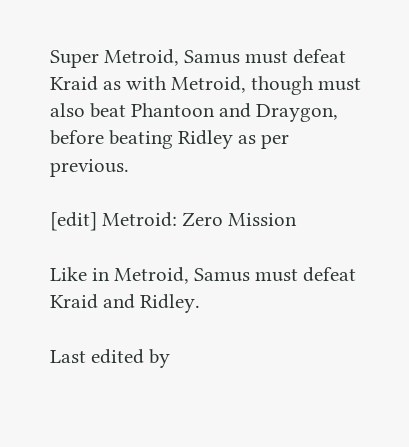Super Metroid, Samus must defeat Kraid as with Metroid, though must also beat Phantoon and Draygon, before beating Ridley as per previous.

[edit] Metroid: Zero Mission

Like in Metroid, Samus must defeat Kraid and Ridley.

Last edited by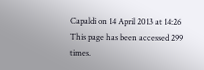Capaldi on 14 April 2013 at 14:26
This page has been accessed 299 times.